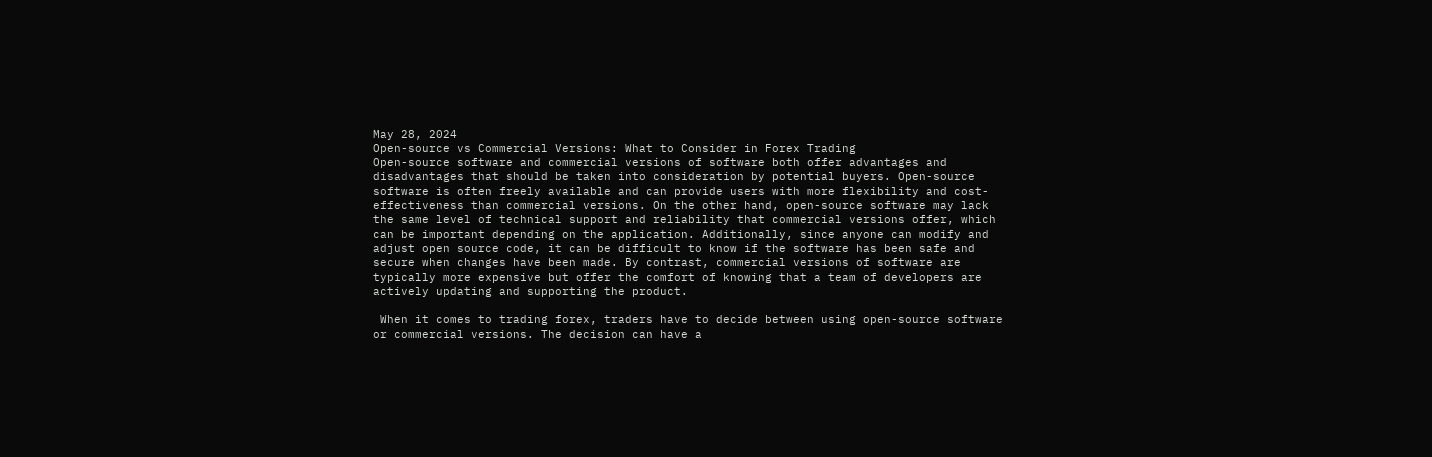May 28, 2024
Open-source vs Commercial Versions: What to Consider in Forex Trading
Open-source software and commercial versions of software both offer advantages and disadvantages that should be taken into consideration by potential buyers. Open-source software is often freely available and can provide users with more flexibility and cost-effectiveness than commercial versions. On the other hand, open-source software may lack the same level of technical support and reliability that commercial versions offer, which can be important depending on the application. Additionally, since anyone can modify and adjust open source code, it can be difficult to know if the software has been safe and secure when changes have been made. By contrast, commercial versions of software are typically more expensive but offer the comfort of knowing that a team of developers are actively updating and supporting the product.

 When it comes to trading forex, traders have to decide between using open-source software  or commercial versions. The decision can have a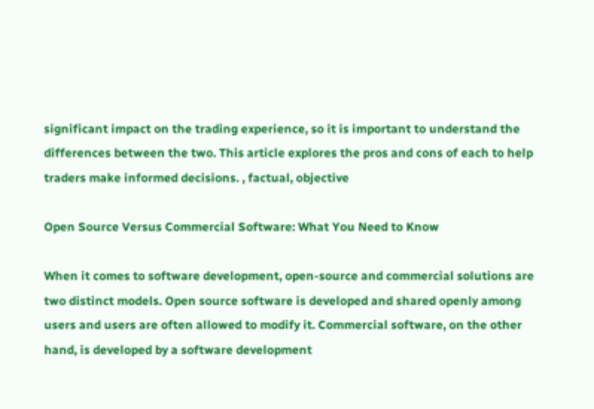significant impact on the trading experience, so it is important to understand the differences between the two. This article explores the pros and cons of each to help traders make informed decisions. , factual, objective

Open Source Versus Commercial Software: What You Need to Know

When it comes to software development, open-source and commercial solutions are two distinct models. Open source software is developed and shared openly among users and users are often allowed to modify it. Commercial software, on the other hand, is developed by a software development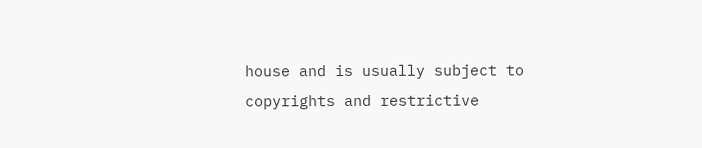house and is usually subject to copyrights and restrictive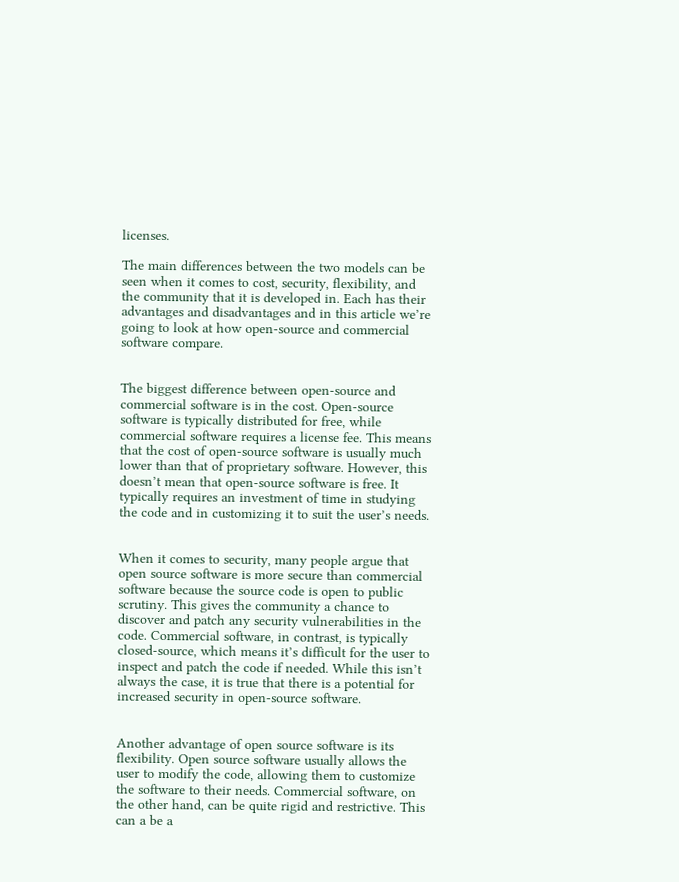licenses.

The main differences between the two models can be seen when it comes to cost, security, flexibility, and the community that it is developed in. Each has their advantages and disadvantages and in this article we’re going to look at how open-source and commercial software compare.


The biggest difference between open-source and commercial software is in the cost. Open-source software is typically distributed for free, while commercial software requires a license fee. This means that the cost of open-source software is usually much lower than that of proprietary software. However, this doesn’t mean that open-source software is free. It typically requires an investment of time in studying the code and in customizing it to suit the user’s needs.


When it comes to security, many people argue that open source software is more secure than commercial software because the source code is open to public scrutiny. This gives the community a chance to discover and patch any security vulnerabilities in the code. Commercial software, in contrast, is typically closed-source, which means it’s difficult for the user to inspect and patch the code if needed. While this isn’t always the case, it is true that there is a potential for increased security in open-source software.


Another advantage of open source software is its flexibility. Open source software usually allows the user to modify the code, allowing them to customize the software to their needs. Commercial software, on the other hand, can be quite rigid and restrictive. This can a be a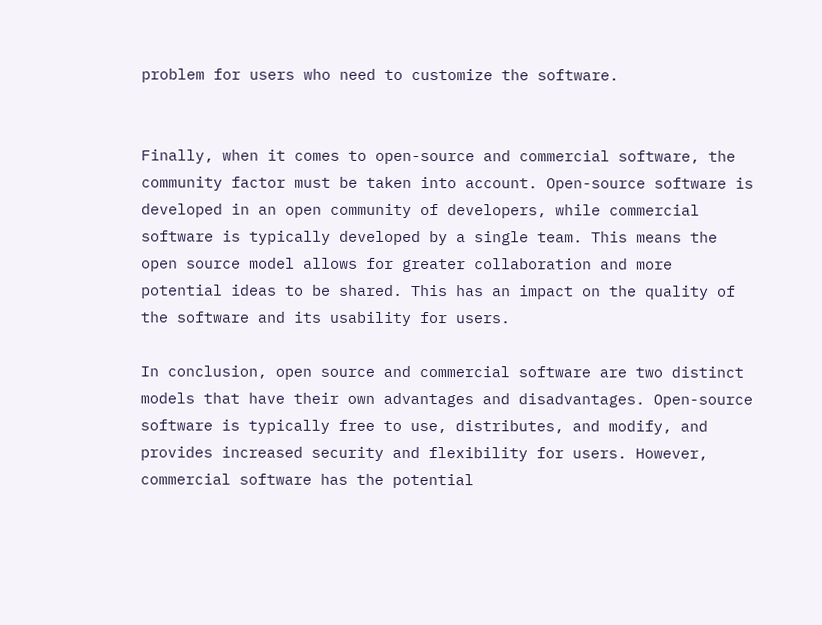problem for users who need to customize the software.


Finally, when it comes to open-source and commercial software, the community factor must be taken into account. Open-source software is developed in an open community of developers, while commercial software is typically developed by a single team. This means the open source model allows for greater collaboration and more potential ideas to be shared. This has an impact on the quality of the software and its usability for users.

In conclusion, open source and commercial software are two distinct models that have their own advantages and disadvantages. Open-source software is typically free to use, distributes, and modify, and provides increased security and flexibility for users. However, commercial software has the potential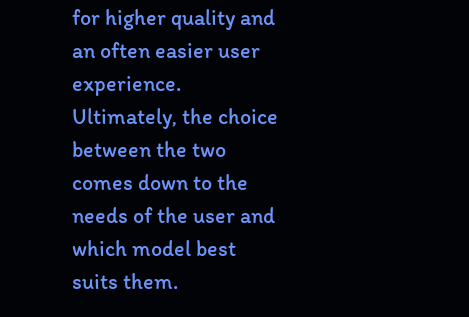for higher quality and an often easier user experience. Ultimately, the choice between the two comes down to the needs of the user and which model best suits them.